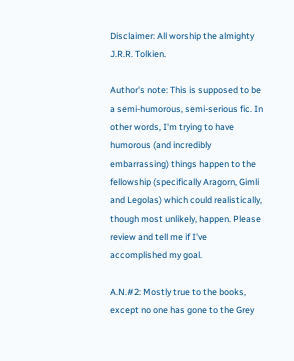Disclaimer: All worship the almighty J.R.R. Tolkien.

Author's note: This is supposed to be a semi-humorous, semi-serious fic. In other words, I'm trying to have humorous (and incredibly embarrassing) things happen to the fellowship (specifically Aragorn, Gimli and Legolas) which could realistically, though most unlikely, happen. Please review and tell me if I've accomplished my goal.

A.N.#2: Mostly true to the books, except no one has gone to the Grey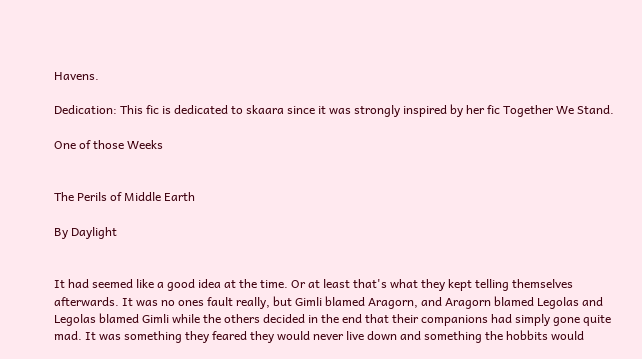Havens.

Dedication: This fic is dedicated to skaara since it was strongly inspired by her fic Together We Stand.

One of those Weeks


The Perils of Middle Earth

By Daylight


It had seemed like a good idea at the time. Or at least that's what they kept telling themselves afterwards. It was no ones fault really, but Gimli blamed Aragorn, and Aragorn blamed Legolas and Legolas blamed Gimli while the others decided in the end that their companions had simply gone quite mad. It was something they feared they would never live down and something the hobbits would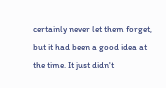certainly never let them forget, but it had been a good idea at the time. It just didn't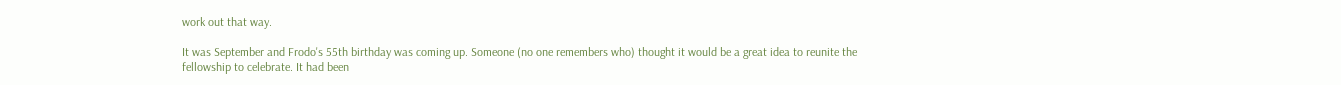work out that way.

It was September and Frodo's 55th birthday was coming up. Someone (no one remembers who) thought it would be a great idea to reunite the fellowship to celebrate. It had been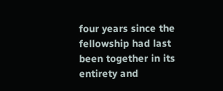four years since the fellowship had last been together in its entirety and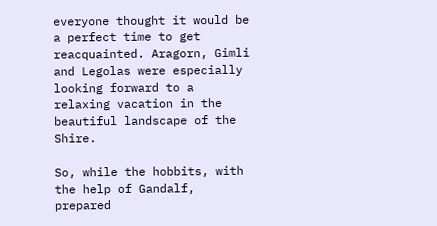everyone thought it would be a perfect time to get reacquainted. Aragorn, Gimli and Legolas were especially looking forward to a relaxing vacation in the beautiful landscape of the Shire.

So, while the hobbits, with the help of Gandalf, prepared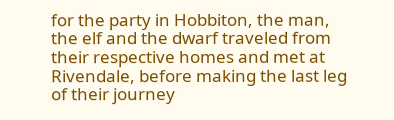for the party in Hobbiton, the man, the elf and the dwarf traveled from their respective homes and met at Rivendale, before making the last leg of their journey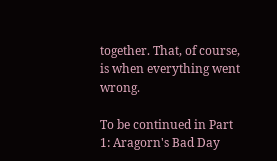together. That, of course, is when everything went wrong.

To be continued in Part 1: Aragorn's Bad Day